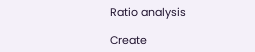Ratio analysis

Create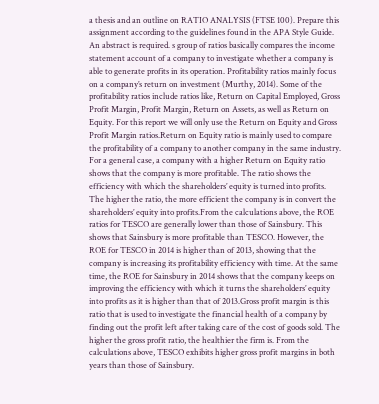a thesis and an outline on RATIO ANALYSIS (FTSE 100). Prepare this assignment according to the guidelines found in the APA Style Guide. An abstract is required. s group of ratios basically compares the income statement account of a company to investigate whether a company is able to generate profits in its operation. Profitability ratios mainly focus on a company’s return on investment (Murthy, 2014). Some of the profitability ratios include ratios like, Return on Capital Employed, Gross Profit Margin, Profit Margin, Return on Assets, as well as Return on Equity. For this report we will only use the Return on Equity and Gross Profit Margin ratios.Return on Equity ratio is mainly used to compare the profitability of a company to another company in the same industry. For a general case, a company with a higher Return on Equity ratio shows that the company is more profitable. The ratio shows the efficiency with which the shareholders’ equity is turned into profits. The higher the ratio, the more efficient the company is in convert the shareholders’ equity into profits.From the calculations above, the ROE ratios for TESCO are generally lower than those of Sainsbury. This shows that Sainsbury is more profitable than TESCO. However, the ROE for TESCO in 2014 is higher than of 2013, showing that the company is increasing its profitability efficiency with time. At the same time, the ROE for Sainsbury in 2014 shows that the company keeps on improving the efficiency with which it turns the shareholders’ equity into profits as it is higher than that of 2013.Gross profit margin is this ratio that is used to investigate the financial health of a company by finding out the profit left after taking care of the cost of goods sold. The higher the gross profit ratio, the healthier the firm is. From the calculations above, TESCO exhibits higher gross profit margins in both years than those of Sainsbury.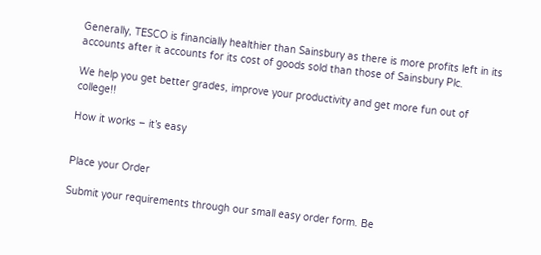Generally, TESCO is financially healthier than Sainsbury as there is more profits left in its accounts after it accounts for its cost of goods sold than those of Sainsbury Plc.

We help you get better grades, improve your productivity and get more fun out of college!!

How it works – it’s easy


Place your Order

Submit your requirements through our small easy order form. Be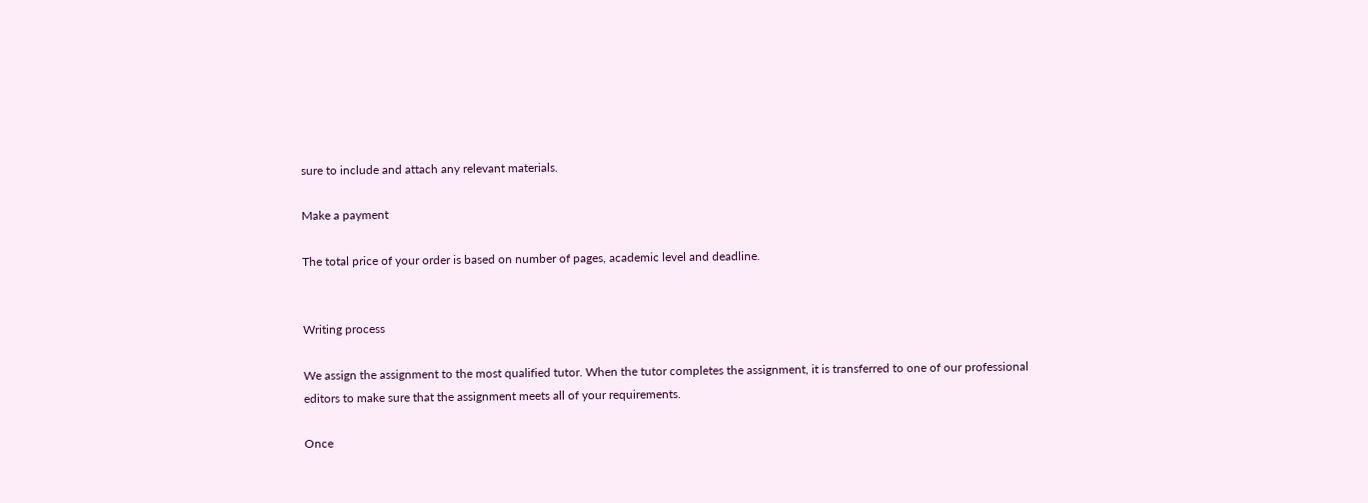sure to include and attach any relevant materials.

Make a payment

The total price of your order is based on number of pages, academic level and deadline.


Writing process

We assign the assignment to the most qualified tutor. When the tutor completes the assignment, it is transferred to one of our professional editors to make sure that the assignment meets all of your requirements.

Once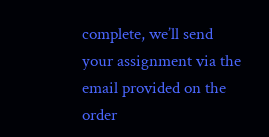complete, we’ll send your assignment via the email provided on the order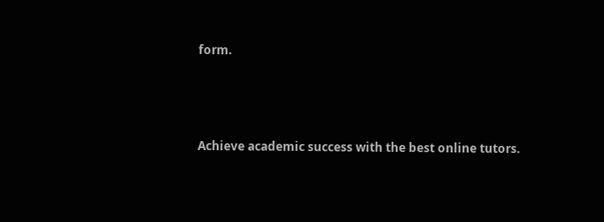form.



Achieve academic success with the best online tutors.